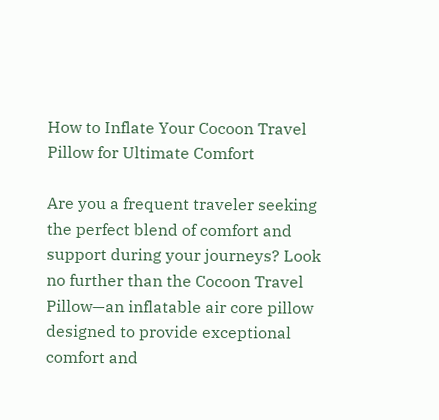How to Inflate Your Cocoon Travel Pillow for Ultimate Comfort

Are you a frequent traveler seeking the perfect blend of comfort and support during your journeys? Look no further than the Cocoon Travel Pillow—an inflatable air core pillow designed to provide exceptional comfort and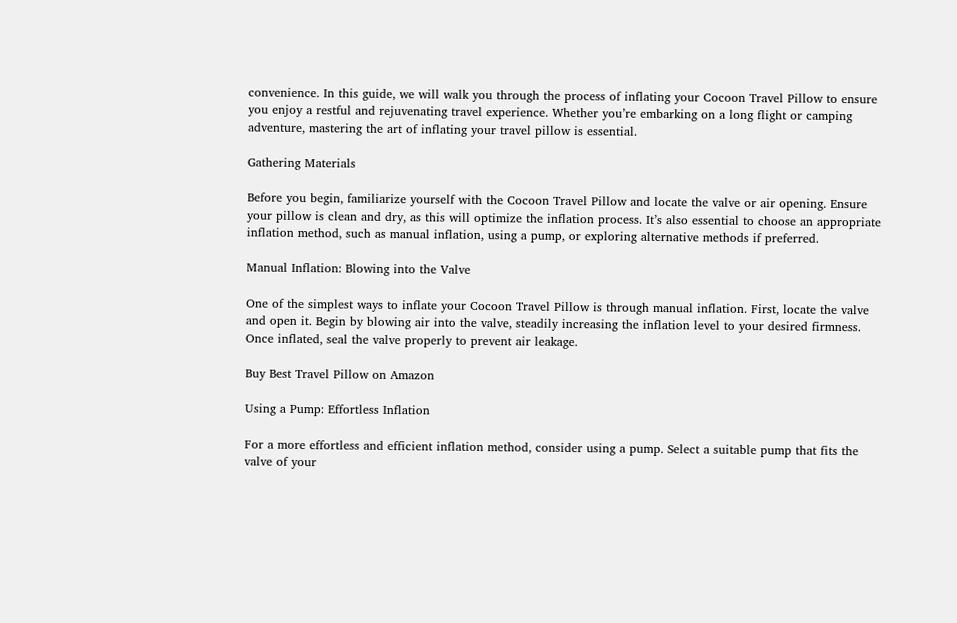convenience. In this guide, we will walk you through the process of inflating your Cocoon Travel Pillow to ensure you enjoy a restful and rejuvenating travel experience. Whether you’re embarking on a long flight or camping adventure, mastering the art of inflating your travel pillow is essential.

Gathering Materials

Before you begin, familiarize yourself with the Cocoon Travel Pillow and locate the valve or air opening. Ensure your pillow is clean and dry, as this will optimize the inflation process. It’s also essential to choose an appropriate inflation method, such as manual inflation, using a pump, or exploring alternative methods if preferred.

Manual Inflation: Blowing into the Valve

One of the simplest ways to inflate your Cocoon Travel Pillow is through manual inflation. First, locate the valve and open it. Begin by blowing air into the valve, steadily increasing the inflation level to your desired firmness. Once inflated, seal the valve properly to prevent air leakage.

Buy Best Travel Pillow on Amazon

Using a Pump: Effortless Inflation

For a more effortless and efficient inflation method, consider using a pump. Select a suitable pump that fits the valve of your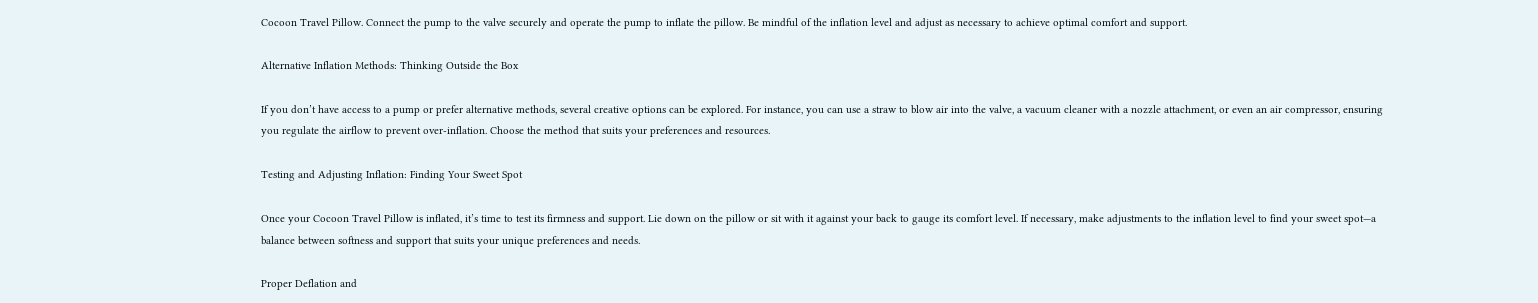Cocoon Travel Pillow. Connect the pump to the valve securely and operate the pump to inflate the pillow. Be mindful of the inflation level and adjust as necessary to achieve optimal comfort and support.

Alternative Inflation Methods: Thinking Outside the Box

If you don’t have access to a pump or prefer alternative methods, several creative options can be explored. For instance, you can use a straw to blow air into the valve, a vacuum cleaner with a nozzle attachment, or even an air compressor, ensuring you regulate the airflow to prevent over-inflation. Choose the method that suits your preferences and resources.

Testing and Adjusting Inflation: Finding Your Sweet Spot

Once your Cocoon Travel Pillow is inflated, it’s time to test its firmness and support. Lie down on the pillow or sit with it against your back to gauge its comfort level. If necessary, make adjustments to the inflation level to find your sweet spot—a balance between softness and support that suits your unique preferences and needs.

Proper Deflation and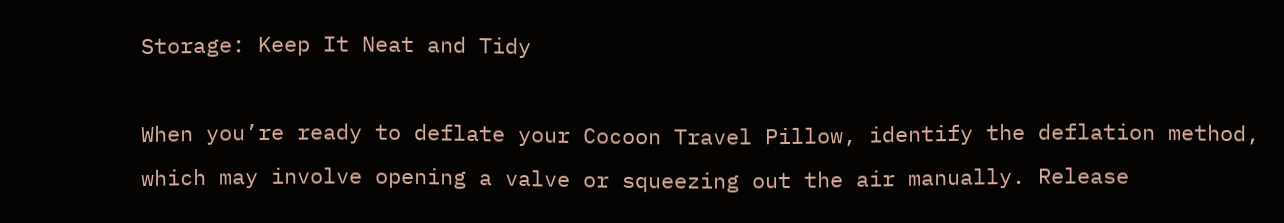Storage: Keep It Neat and Tidy

When you’re ready to deflate your Cocoon Travel Pillow, identify the deflation method, which may involve opening a valve or squeezing out the air manually. Release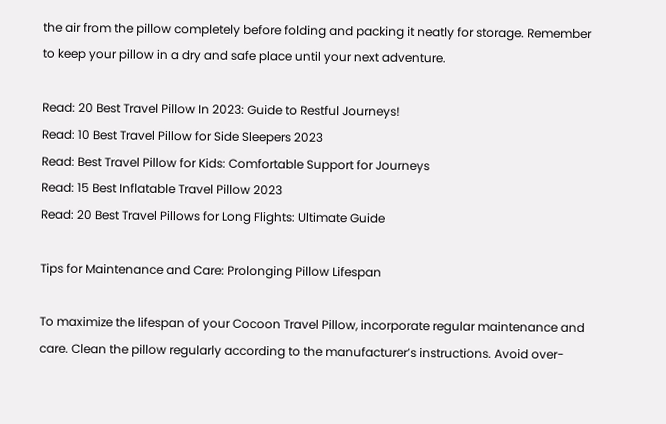the air from the pillow completely before folding and packing it neatly for storage. Remember to keep your pillow in a dry and safe place until your next adventure.

Read: 20 Best Travel Pillow In 2023: Guide to Restful Journeys!
Read: 10 Best Travel Pillow for Side Sleepers 2023
Read: Best Travel Pillow for Kids: Comfortable Support for Journeys
Read: 15 Best Inflatable Travel Pillow 2023
Read: 20 Best Travel Pillows for Long Flights: Ultimate Guide

Tips for Maintenance and Care: Prolonging Pillow Lifespan

To maximize the lifespan of your Cocoon Travel Pillow, incorporate regular maintenance and care. Clean the pillow regularly according to the manufacturer’s instructions. Avoid over-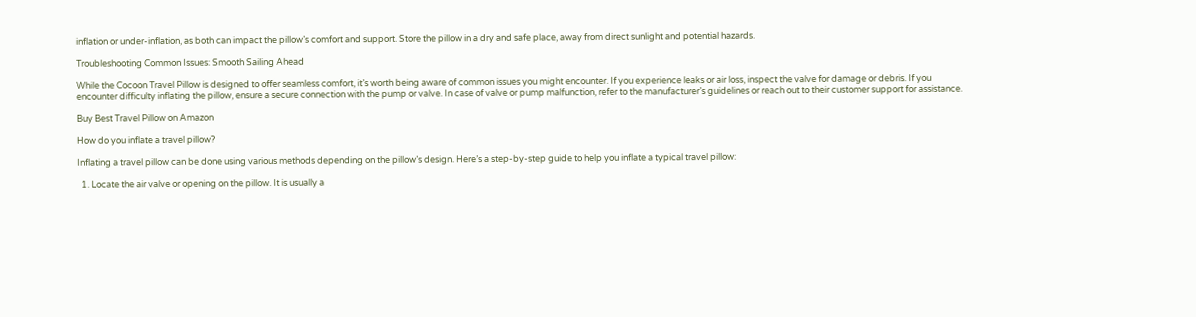inflation or under-inflation, as both can impact the pillow’s comfort and support. Store the pillow in a dry and safe place, away from direct sunlight and potential hazards.

Troubleshooting Common Issues: Smooth Sailing Ahead

While the Cocoon Travel Pillow is designed to offer seamless comfort, it’s worth being aware of common issues you might encounter. If you experience leaks or air loss, inspect the valve for damage or debris. If you encounter difficulty inflating the pillow, ensure a secure connection with the pump or valve. In case of valve or pump malfunction, refer to the manufacturer’s guidelines or reach out to their customer support for assistance.

Buy Best Travel Pillow on Amazon

How do you inflate a travel pillow?

Inflating a travel pillow can be done using various methods depending on the pillow’s design. Here’s a step-by-step guide to help you inflate a typical travel pillow:

  1. Locate the air valve or opening on the pillow. It is usually a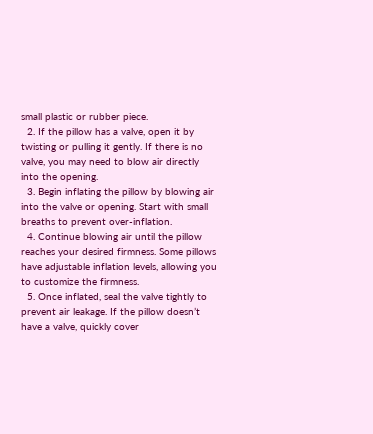small plastic or rubber piece.
  2. If the pillow has a valve, open it by twisting or pulling it gently. If there is no valve, you may need to blow air directly into the opening.
  3. Begin inflating the pillow by blowing air into the valve or opening. Start with small breaths to prevent over-inflation.
  4. Continue blowing air until the pillow reaches your desired firmness. Some pillows have adjustable inflation levels, allowing you to customize the firmness.
  5. Once inflated, seal the valve tightly to prevent air leakage. If the pillow doesn’t have a valve, quickly cover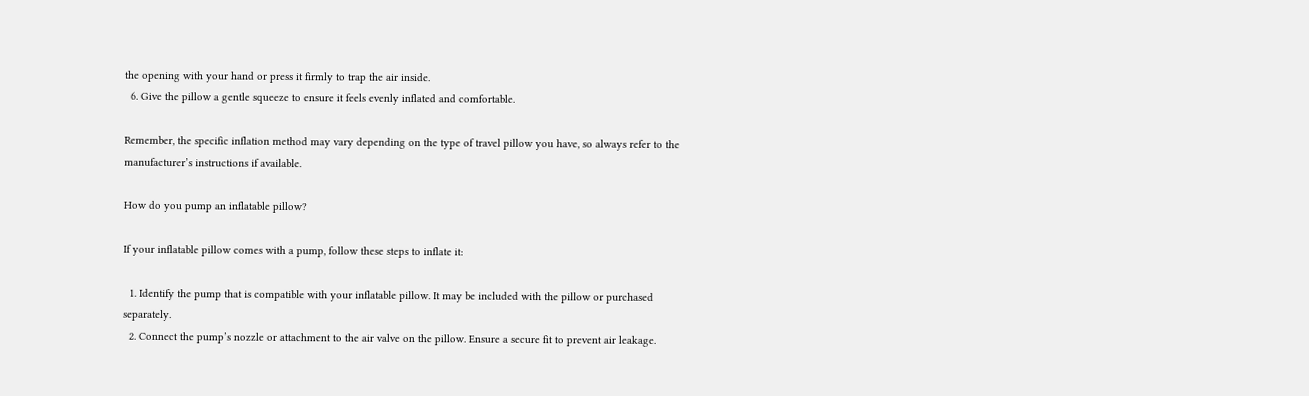the opening with your hand or press it firmly to trap the air inside.
  6. Give the pillow a gentle squeeze to ensure it feels evenly inflated and comfortable.

Remember, the specific inflation method may vary depending on the type of travel pillow you have, so always refer to the manufacturer’s instructions if available.

How do you pump an inflatable pillow?

If your inflatable pillow comes with a pump, follow these steps to inflate it:

  1. Identify the pump that is compatible with your inflatable pillow. It may be included with the pillow or purchased separately.
  2. Connect the pump’s nozzle or attachment to the air valve on the pillow. Ensure a secure fit to prevent air leakage.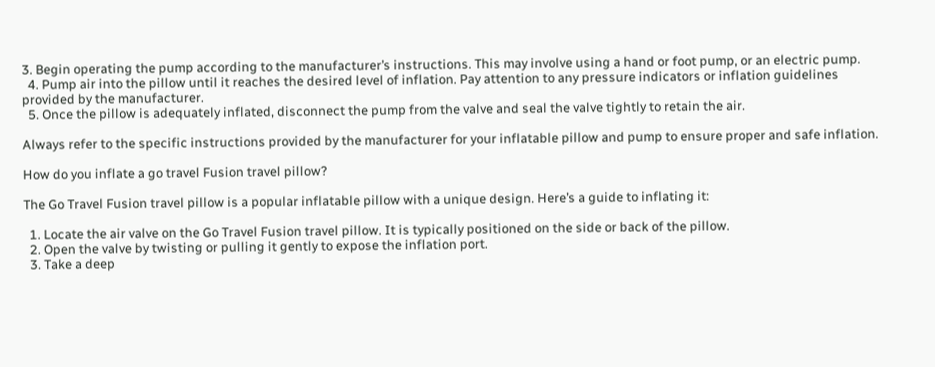3. Begin operating the pump according to the manufacturer’s instructions. This may involve using a hand or foot pump, or an electric pump.
  4. Pump air into the pillow until it reaches the desired level of inflation. Pay attention to any pressure indicators or inflation guidelines provided by the manufacturer.
  5. Once the pillow is adequately inflated, disconnect the pump from the valve and seal the valve tightly to retain the air.

Always refer to the specific instructions provided by the manufacturer for your inflatable pillow and pump to ensure proper and safe inflation.

How do you inflate a go travel Fusion travel pillow?

The Go Travel Fusion travel pillow is a popular inflatable pillow with a unique design. Here’s a guide to inflating it:

  1. Locate the air valve on the Go Travel Fusion travel pillow. It is typically positioned on the side or back of the pillow.
  2. Open the valve by twisting or pulling it gently to expose the inflation port.
  3. Take a deep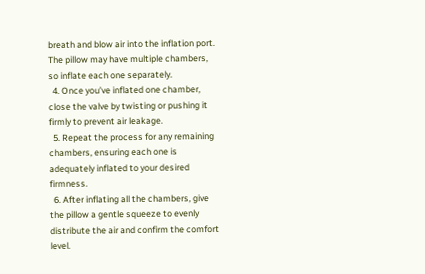breath and blow air into the inflation port. The pillow may have multiple chambers, so inflate each one separately.
  4. Once you’ve inflated one chamber, close the valve by twisting or pushing it firmly to prevent air leakage.
  5. Repeat the process for any remaining chambers, ensuring each one is adequately inflated to your desired firmness.
  6. After inflating all the chambers, give the pillow a gentle squeeze to evenly distribute the air and confirm the comfort level.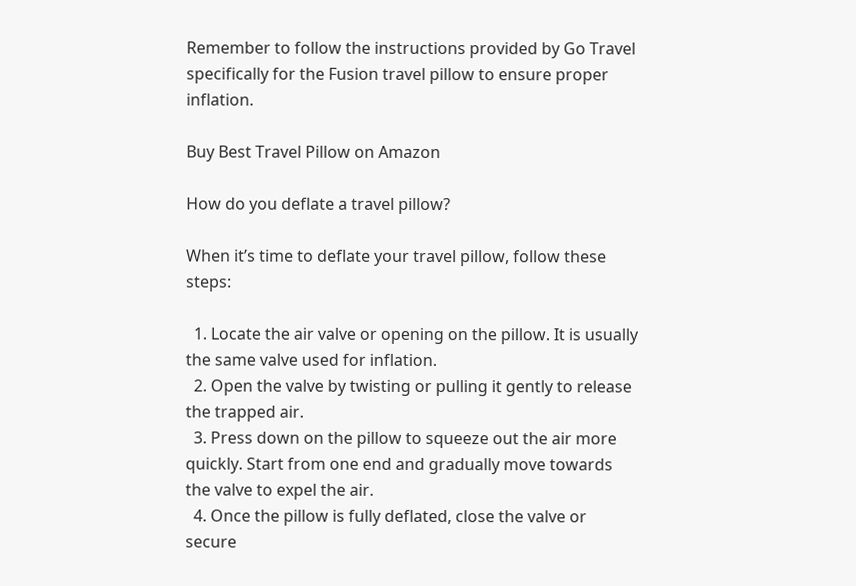Remember to follow the instructions provided by Go Travel specifically for the Fusion travel pillow to ensure proper inflation.

Buy Best Travel Pillow on Amazon

How do you deflate a travel pillow?

When it’s time to deflate your travel pillow, follow these steps:

  1. Locate the air valve or opening on the pillow. It is usually the same valve used for inflation.
  2. Open the valve by twisting or pulling it gently to release the trapped air.
  3. Press down on the pillow to squeeze out the air more quickly. Start from one end and gradually move towards the valve to expel the air.
  4. Once the pillow is fully deflated, close the valve or secure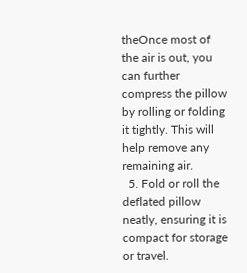theOnce most of the air is out, you can further compress the pillow by rolling or folding it tightly. This will help remove any remaining air.
  5. Fold or roll the deflated pillow neatly, ensuring it is compact for storage or travel.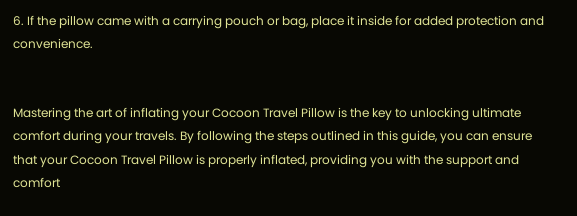6. If the pillow came with a carrying pouch or bag, place it inside for added protection and convenience.


Mastering the art of inflating your Cocoon Travel Pillow is the key to unlocking ultimate comfort during your travels. By following the steps outlined in this guide, you can ensure that your Cocoon Travel Pillow is properly inflated, providing you with the support and comfort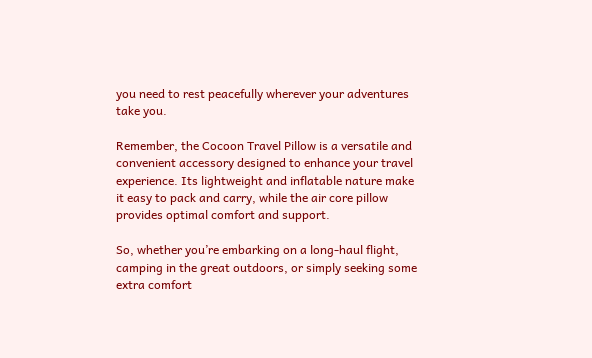you need to rest peacefully wherever your adventures take you.

Remember, the Cocoon Travel Pillow is a versatile and convenient accessory designed to enhance your travel experience. Its lightweight and inflatable nature make it easy to pack and carry, while the air core pillow provides optimal comfort and support.

So, whether you’re embarking on a long-haul flight, camping in the great outdoors, or simply seeking some extra comfort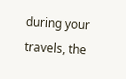during your travels, the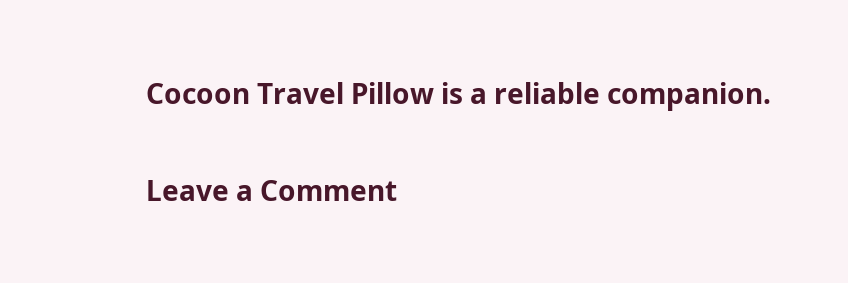Cocoon Travel Pillow is a reliable companion.

Leave a Comment